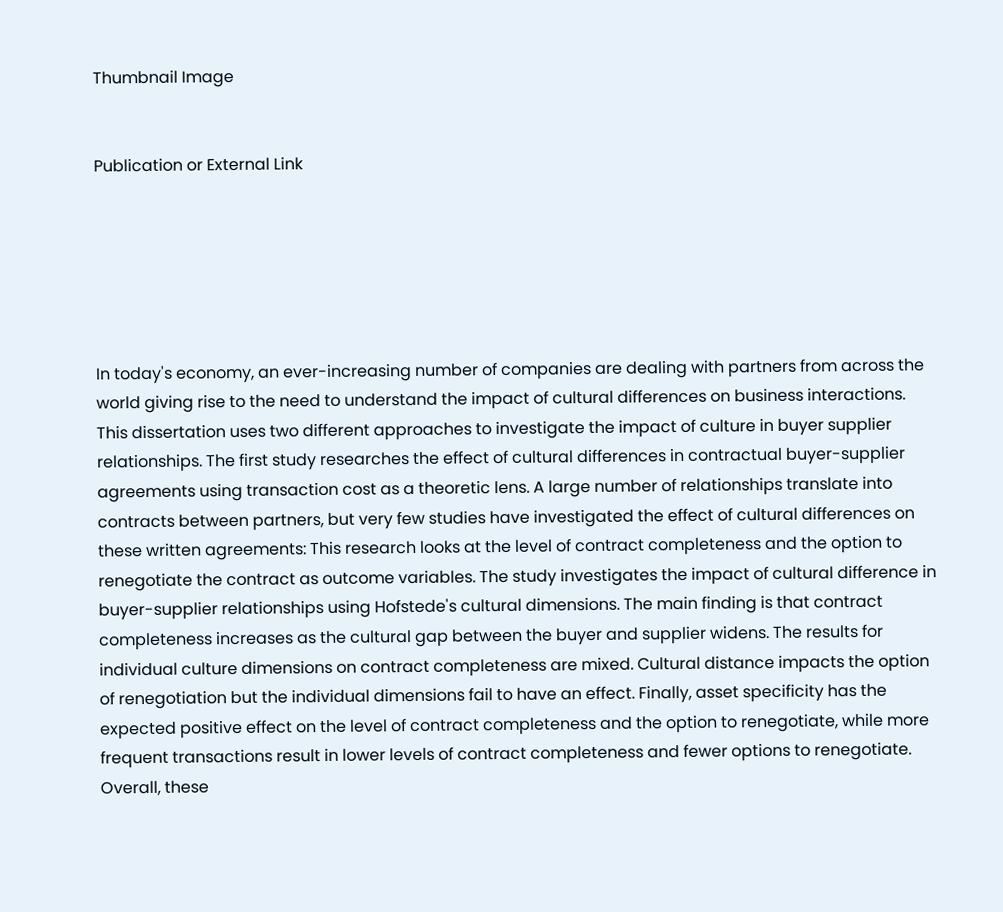Thumbnail Image


Publication or External Link






In today's economy, an ever-increasing number of companies are dealing with partners from across the world giving rise to the need to understand the impact of cultural differences on business interactions. This dissertation uses two different approaches to investigate the impact of culture in buyer supplier relationships. The first study researches the effect of cultural differences in contractual buyer-supplier agreements using transaction cost as a theoretic lens. A large number of relationships translate into contracts between partners, but very few studies have investigated the effect of cultural differences on these written agreements: This research looks at the level of contract completeness and the option to renegotiate the contract as outcome variables. The study investigates the impact of cultural difference in buyer-supplier relationships using Hofstede's cultural dimensions. The main finding is that contract completeness increases as the cultural gap between the buyer and supplier widens. The results for individual culture dimensions on contract completeness are mixed. Cultural distance impacts the option of renegotiation but the individual dimensions fail to have an effect. Finally, asset specificity has the expected positive effect on the level of contract completeness and the option to renegotiate, while more frequent transactions result in lower levels of contract completeness and fewer options to renegotiate. Overall, these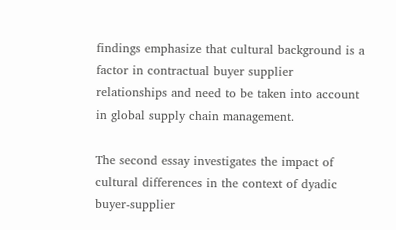findings emphasize that cultural background is a factor in contractual buyer supplier relationships and need to be taken into account in global supply chain management.

The second essay investigates the impact of cultural differences in the context of dyadic buyer-supplier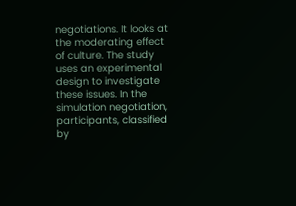negotiations. It looks at the moderating effect of culture. The study uses an experimental design to investigate these issues. In the simulation negotiation, participants, classified by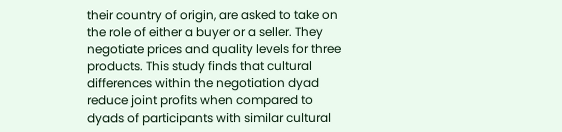their country of origin, are asked to take on the role of either a buyer or a seller. They negotiate prices and quality levels for three products. This study finds that cultural differences within the negotiation dyad reduce joint profits when compared to dyads of participants with similar cultural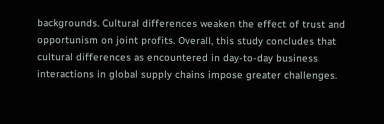backgrounds. Cultural differences weaken the effect of trust and opportunism on joint profits. Overall, this study concludes that cultural differences as encountered in day-to-day business interactions in global supply chains impose greater challenges.